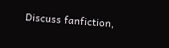Discuss fanfiction,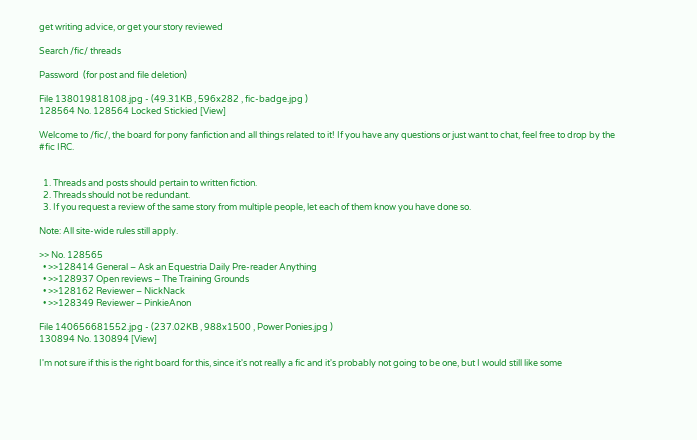get writing advice, or get your story reviewed

Search /fic/ threads

Password  (for post and file deletion)

File 138019818108.jpg - (49.31KB , 596x282 , fic-badge.jpg )
128564 No. 128564 Locked Stickied [View]

Welcome to /fic/, the board for pony fanfiction and all things related to it! If you have any questions or just want to chat, feel free to drop by the #fic IRC.


  1. Threads and posts should pertain to written fiction.
  2. Threads should not be redundant.
  3. If you request a review of the same story from multiple people, let each of them know you have done so.

Note: All site-wide rules still apply.

>> No. 128565
  • >>128414 General – Ask an Equestria Daily Pre-reader Anything
  • >>128937 Open reviews – The Training Grounds
  • >>128162 Reviewer – NickNack
  • >>128349 Reviewer – PinkieAnon

File 140656681552.jpg - (237.02KB , 988x1500 , Power Ponies.jpg )
130894 No. 130894 [View]

I'm not sure if this is the right board for this, since it's not really a fic and it's probably not going to be one, but I would still like some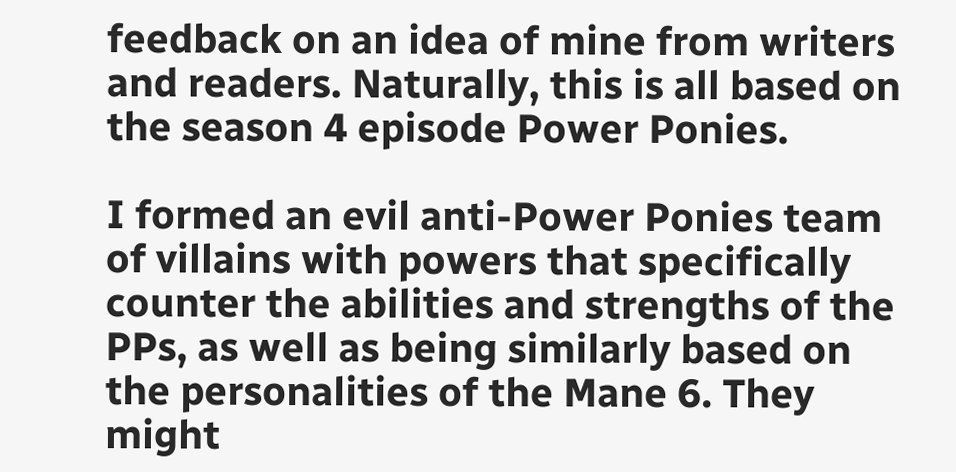feedback on an idea of mine from writers and readers. Naturally, this is all based on the season 4 episode Power Ponies.

I formed an evil anti-Power Ponies team of villains with powers that specifically counter the abilities and strengths of the PPs, as well as being similarly based on the personalities of the Mane 6. They might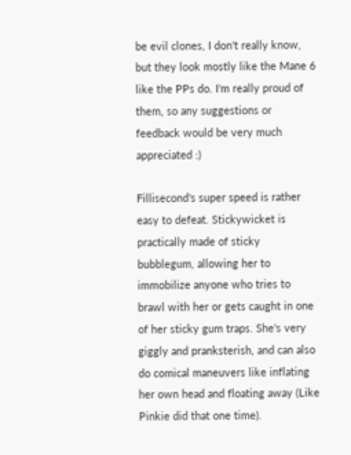be evil clones, I don't really know, but they look mostly like the Mane 6 like the PPs do. I'm really proud of them, so any suggestions or feedback would be very much appreciated :)

Fillisecond's super speed is rather easy to defeat. Stickywicket is practically made of sticky bubblegum, allowing her to immobilize anyone who tries to brawl with her or gets caught in one of her sticky gum traps. She's very giggly and pranksterish, and can also do comical maneuvers like inflating her own head and floating away (Like Pinkie did that one time).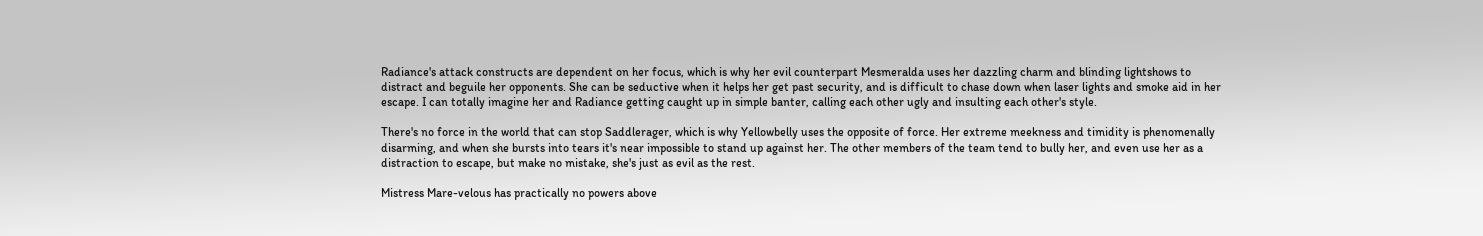Radiance's attack constructs are dependent on her focus, which is why her evil counterpart Mesmeralda uses her dazzling charm and blinding lightshows to distract and beguile her opponents. She can be seductive when it helps her get past security, and is difficult to chase down when laser lights and smoke aid in her escape. I can totally imagine her and Radiance getting caught up in simple banter, calling each other ugly and insulting each other's style.

There's no force in the world that can stop Saddlerager, which is why Yellowbelly uses the opposite of force. Her extreme meekness and timidity is phenomenally disarming, and when she bursts into tears it's near impossible to stand up against her. The other members of the team tend to bully her, and even use her as a distraction to escape, but make no mistake, she's just as evil as the rest.

Mistress Mare-velous has practically no powers above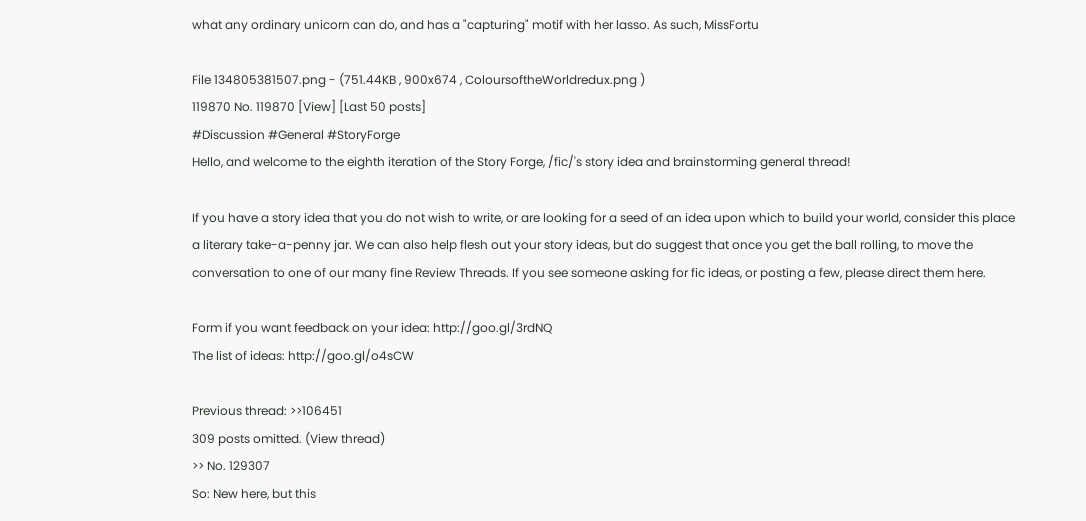what any ordinary unicorn can do, and has a "capturing" motif with her lasso. As such, MissFortu

File 134805381507.png - (751.44KB , 900x674 , ColoursoftheWorldredux.png )
119870 No. 119870 [View] [Last 50 posts]
#Discussion #General #StoryForge
Hello, and welcome to the eighth iteration of the Story Forge, /fic/'s story idea and brainstorming general thread!

If you have a story idea that you do not wish to write, or are looking for a seed of an idea upon which to build your world, consider this place a literary take-a-penny jar. We can also help flesh out your story ideas, but do suggest that once you get the ball rolling, to move the conversation to one of our many fine Review Threads. If you see someone asking for fic ideas, or posting a few, please direct them here.

Form if you want feedback on your idea: http://goo.gl/3rdNQ
The list of ideas: http://goo.gl/o4sCW

Previous thread: >>106451
309 posts omitted. (View thread)
>> No. 129307
So: New here, but this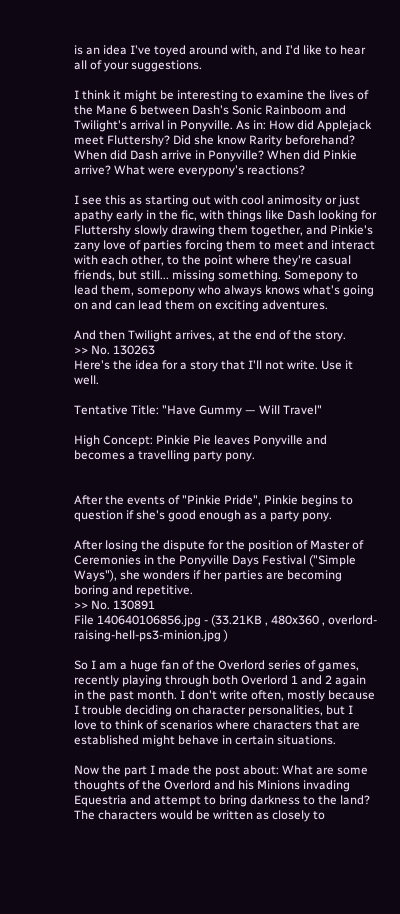is an idea I've toyed around with, and I'd like to hear all of your suggestions.

I think it might be interesting to examine the lives of the Mane 6 between Dash's Sonic Rainboom and Twilight's arrival in Ponyville. As in: How did Applejack meet Fluttershy? Did she know Rarity beforehand? When did Dash arrive in Ponyville? When did Pinkie arrive? What were everypony's reactions?

I see this as starting out with cool animosity or just apathy early in the fic, with things like Dash looking for Fluttershy slowly drawing them together, and Pinkie's zany love of parties forcing them to meet and interact with each other, to the point where they're casual friends, but still... missing something. Somepony to lead them, somepony who always knows what's going on and can lead them on exciting adventures.

And then Twilight arrives, at the end of the story.
>> No. 130263
Here's the idea for a story that I'll not write. Use it well.

Tentative Title: "Have Gummy — Will Travel"

High Concept: Pinkie Pie leaves Ponyville and becomes a travelling party pony.


After the events of "Pinkie Pride", Pinkie begins to question if she's good enough as a party pony.

After losing the dispute for the position of Master of Ceremonies in the Ponyville Days Festival ("Simple Ways"), she wonders if her parties are becoming boring and repetitive.
>> No. 130891
File 140640106856.jpg - (33.21KB , 480x360 , overlord-raising-hell-ps3-minion.jpg )

So I am a huge fan of the Overlord series of games, recently playing through both Overlord 1 and 2 again in the past month. I don't write often, mostly because I trouble deciding on character personalities, but I love to think of scenarios where characters that are established might behave in certain situations.

Now the part I made the post about: What are some thoughts of the Overlord and his Minions invading Equestria and attempt to bring darkness to the land? The characters would be written as closely to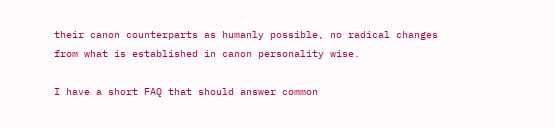their canon counterparts as humanly possible, no radical changes from what is established in canon personality wise.

I have a short FAQ that should answer common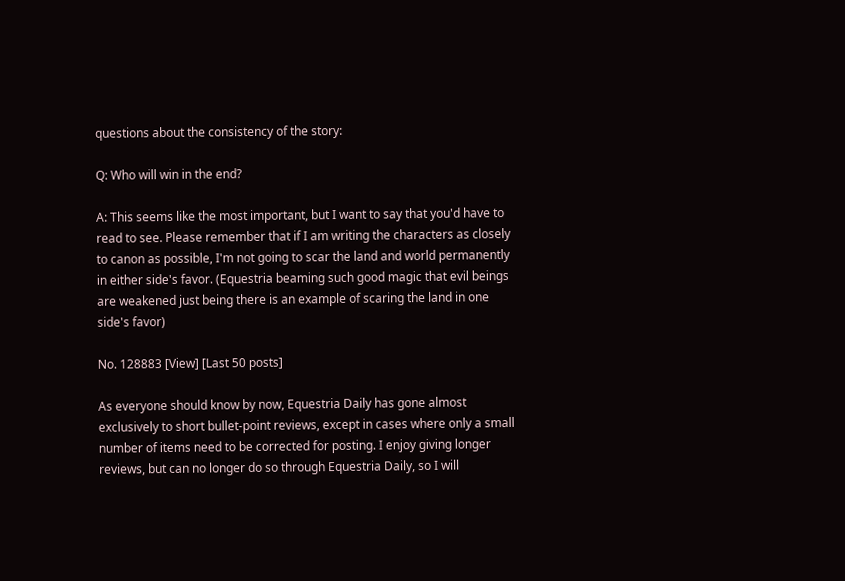questions about the consistency of the story:

Q: Who will win in the end?

A: This seems like the most important, but I want to say that you'd have to read to see. Please remember that if I am writing the characters as closely to canon as possible, I'm not going to scar the land and world permanently in either side's favor. (Equestria beaming such good magic that evil beings are weakened just being there is an example of scaring the land in one side's favor)

No. 128883 [View] [Last 50 posts]

As everyone should know by now, Equestria Daily has gone almost exclusively to short bullet-point reviews, except in cases where only a small number of items need to be corrected for posting. I enjoy giving longer reviews, but can no longer do so through Equestria Daily, so I will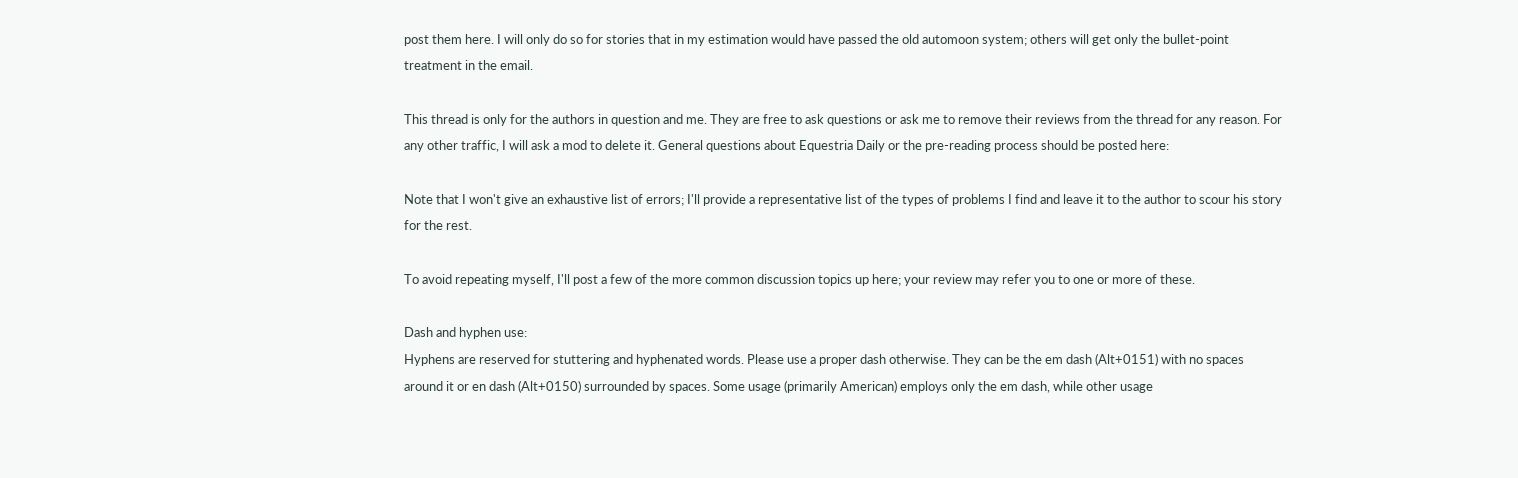post them here. I will only do so for stories that in my estimation would have passed the old automoon system; others will get only the bullet-point treatment in the email.

This thread is only for the authors in question and me. They are free to ask questions or ask me to remove their reviews from the thread for any reason. For any other traffic, I will ask a mod to delete it. General questions about Equestria Daily or the pre-reading process should be posted here:

Note that I won't give an exhaustive list of errors; I'll provide a representative list of the types of problems I find and leave it to the author to scour his story for the rest.

To avoid repeating myself, I'll post a few of the more common discussion topics up here; your review may refer you to one or more of these.

Dash and hyphen use:
Hyphens are reserved for stuttering and hyphenated words. Please use a proper dash otherwise. They can be the em dash (Alt+0151) with no spaces around it or en dash (Alt+0150) surrounded by spaces. Some usage (primarily American) employs only the em dash, while other usage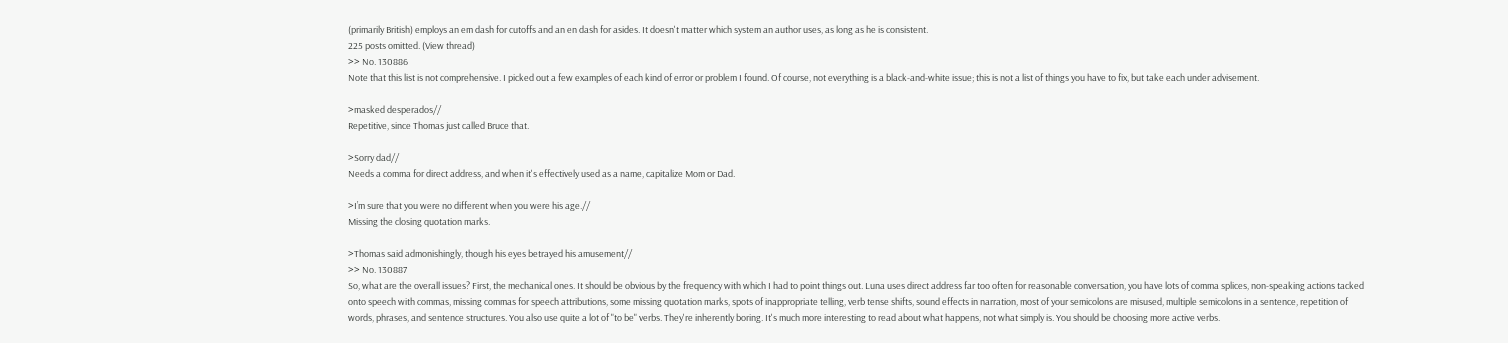(primarily British) employs an em dash for cutoffs and an en dash for asides. It doesn't matter which system an author uses, as long as he is consistent.
225 posts omitted. (View thread)
>> No. 130886
Note that this list is not comprehensive. I picked out a few examples of each kind of error or problem I found. Of course, not everything is a black-and-white issue; this is not a list of things you have to fix, but take each under advisement.

>masked desperados//
Repetitive, since Thomas just called Bruce that.

>Sorry dad//
Needs a comma for direct address, and when it's effectively used as a name, capitalize Mom or Dad.

>I’m sure that you were no different when you were his age.//
Missing the closing quotation marks.

>Thomas said admonishingly, though his eyes betrayed his amusement//
>> No. 130887
So, what are the overall issues? First, the mechanical ones. It should be obvious by the frequency with which I had to point things out. Luna uses direct address far too often for reasonable conversation, you have lots of comma splices, non-speaking actions tacked onto speech with commas, missing commas for speech attributions, some missing quotation marks, spots of inappropriate telling, verb tense shifts, sound effects in narration, most of your semicolons are misused, multiple semicolons in a sentence, repetition of words, phrases, and sentence structures. You also use quite a lot of "to be" verbs. They're inherently boring. It's much more interesting to read about what happens, not what simply is. You should be choosing more active verbs.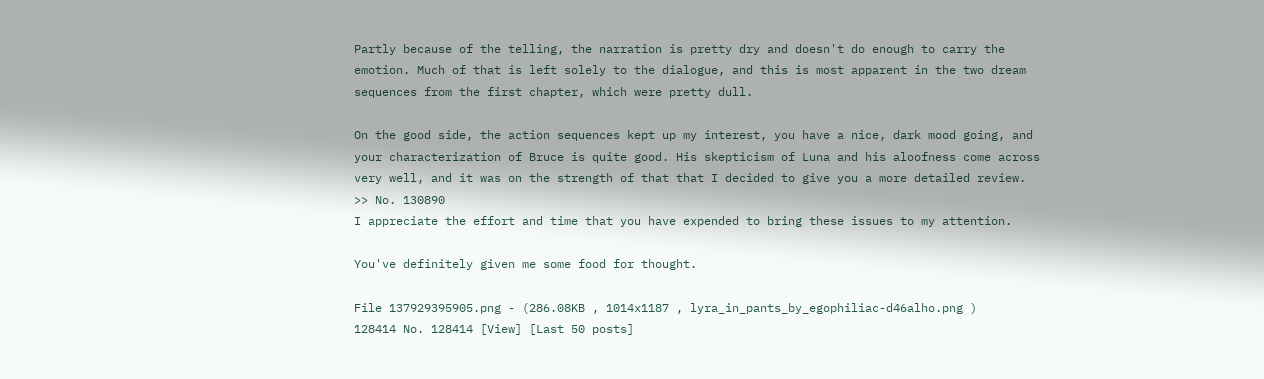Partly because of the telling, the narration is pretty dry and doesn't do enough to carry the emotion. Much of that is left solely to the dialogue, and this is most apparent in the two dream sequences from the first chapter, which were pretty dull.

On the good side, the action sequences kept up my interest, you have a nice, dark mood going, and your characterization of Bruce is quite good. His skepticism of Luna and his aloofness come across very well, and it was on the strength of that that I decided to give you a more detailed review.
>> No. 130890
I appreciate the effort and time that you have expended to bring these issues to my attention.

You've definitely given me some food for thought.

File 137929395905.png - (286.08KB , 1014x1187 , lyra_in_pants_by_egophiliac-d46alho.png )
128414 No. 128414 [View] [Last 50 posts]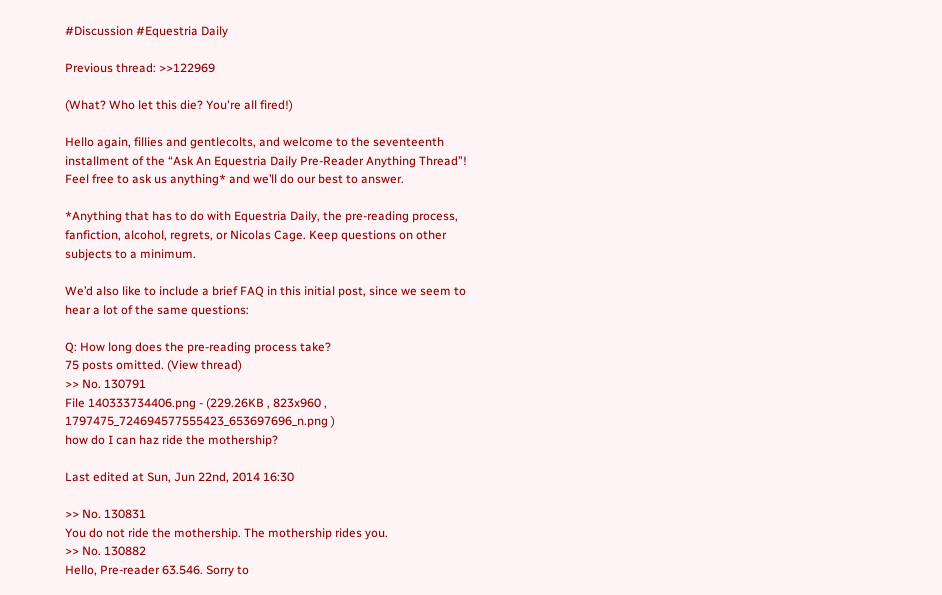#Discussion #Equestria Daily

Previous thread: >>122969

(What? Who let this die? You're all fired!)

Hello again, fillies and gentlecolts, and welcome to the seventeenth installment of the “Ask An Equestria Daily Pre-Reader Anything Thread”! Feel free to ask us anything* and we’ll do our best to answer.

*Anything that has to do with Equestria Daily, the pre-reading process, fanfiction, alcohol, regrets, or Nicolas Cage. Keep questions on other subjects to a minimum.

We’d also like to include a brief FAQ in this initial post, since we seem to hear a lot of the same questions:

Q: How long does the pre-reading process take?
75 posts omitted. (View thread)
>> No. 130791
File 140333734406.png - (229.26KB , 823x960 , 1797475_724694577555423_653697696_n.png )
how do I can haz ride the mothership?

Last edited at Sun, Jun 22nd, 2014 16:30

>> No. 130831
You do not ride the mothership. The mothership rides you.
>> No. 130882
Hello, Pre-reader 63.546. Sorry to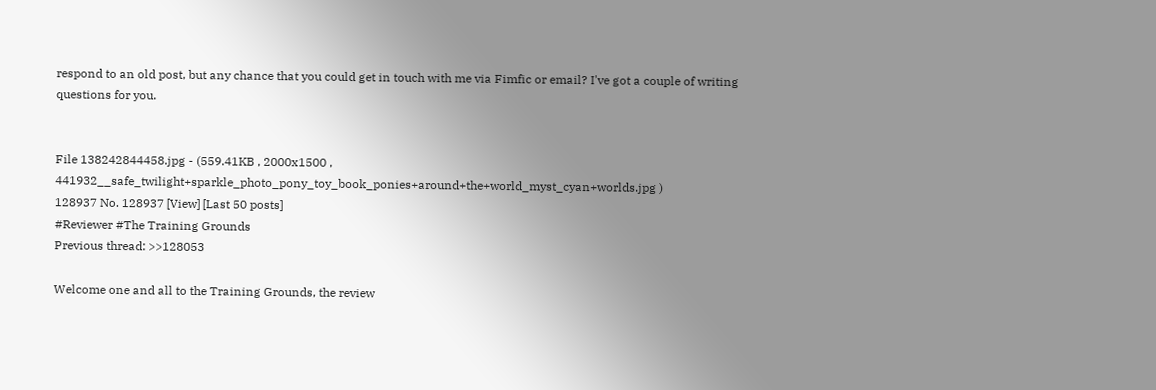respond to an old post, but any chance that you could get in touch with me via Fimfic or email? I've got a couple of writing questions for you.


File 138242844458.jpg - (559.41KB , 2000x1500 , 441932__safe_twilight+sparkle_photo_pony_toy_book_ponies+around+the+world_myst_cyan+worlds.jpg )
128937 No. 128937 [View] [Last 50 posts]
#Reviewer #The Training Grounds
Previous thread: >>128053

Welcome one and all to the Training Grounds, the review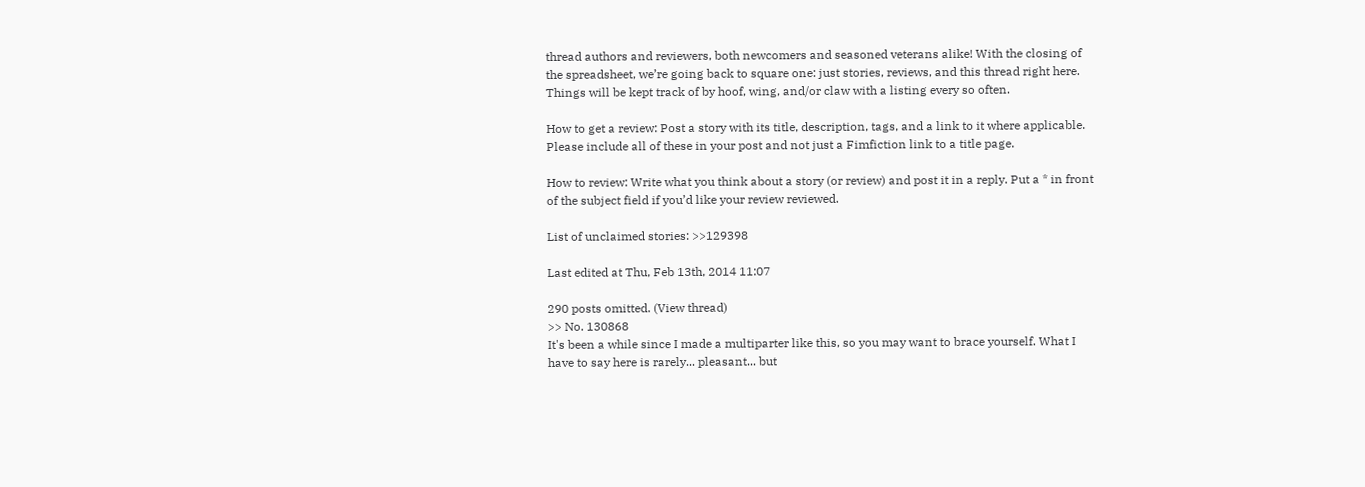thread authors and reviewers, both newcomers and seasoned veterans alike! With the closing of the spreadsheet, we’re going back to square one: just stories, reviews, and this thread right here. Things will be kept track of by hoof, wing, and/or claw with a listing every so often.

How to get a review: Post a story with its title, description, tags, and a link to it where applicable. Please include all of these in your post and not just a Fimfiction link to a title page.

How to review: Write what you think about a story (or review) and post it in a reply. Put a * in front of the subject field if you’d like your review reviewed.

List of unclaimed stories: >>129398

Last edited at Thu, Feb 13th, 2014 11:07

290 posts omitted. (View thread)
>> No. 130868
It's been a while since I made a multiparter like this, so you may want to brace yourself. What I have to say here is rarely... pleasant... but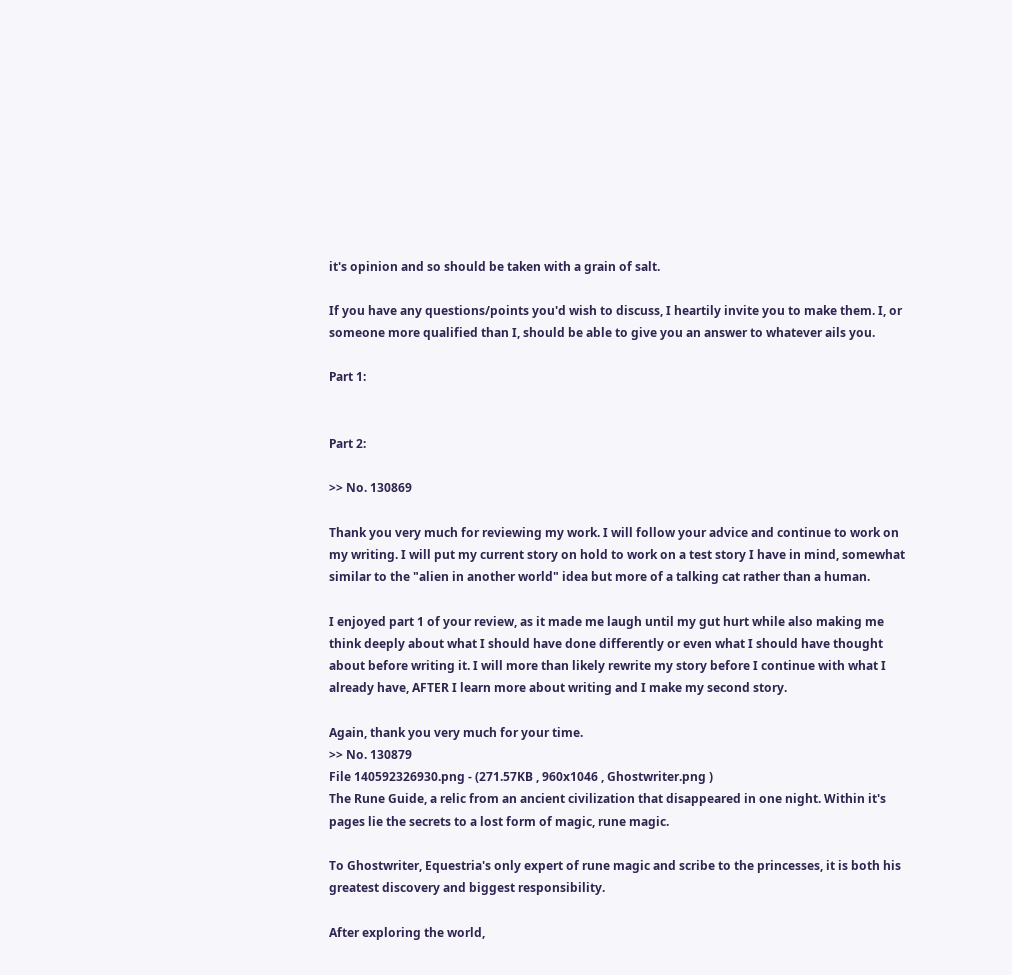it's opinion and so should be taken with a grain of salt.

If you have any questions/points you'd wish to discuss, I heartily invite you to make them. I, or someone more qualified than I, should be able to give you an answer to whatever ails you.

Part 1:


Part 2:

>> No. 130869

Thank you very much for reviewing my work. I will follow your advice and continue to work on my writing. I will put my current story on hold to work on a test story I have in mind, somewhat similar to the "alien in another world" idea but more of a talking cat rather than a human.

I enjoyed part 1 of your review, as it made me laugh until my gut hurt while also making me think deeply about what I should have done differently or even what I should have thought about before writing it. I will more than likely rewrite my story before I continue with what I already have, AFTER I learn more about writing and I make my second story.

Again, thank you very much for your time.
>> No. 130879
File 140592326930.png - (271.57KB , 960x1046 , Ghostwriter.png )
The Rune Guide, a relic from an ancient civilization that disappeared in one night. Within it's pages lie the secrets to a lost form of magic, rune magic.

To Ghostwriter, Equestria's only expert of rune magic and scribe to the princesses, it is both his greatest discovery and biggest responsibility.

After exploring the world,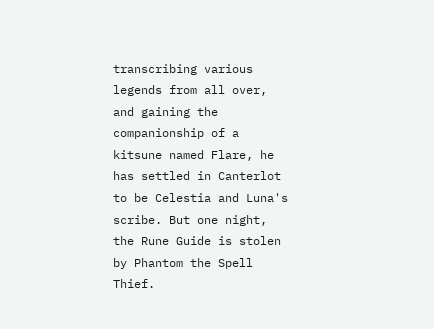transcribing various legends from all over, and gaining the companionship of a kitsune named Flare, he has settled in Canterlot to be Celestia and Luna's scribe. But one night, the Rune Guide is stolen by Phantom the Spell Thief.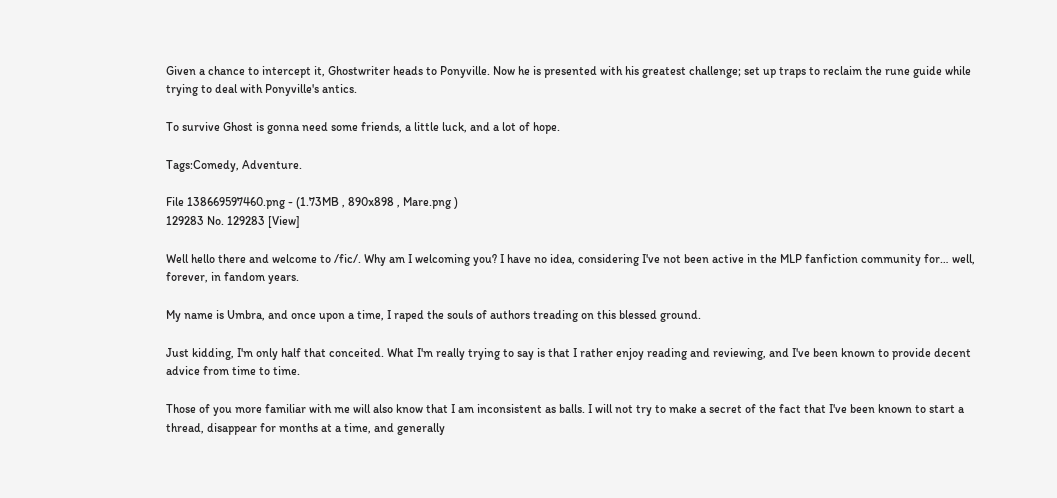Given a chance to intercept it, Ghostwriter heads to Ponyville. Now he is presented with his greatest challenge; set up traps to reclaim the rune guide while trying to deal with Ponyville's antics.

To survive Ghost is gonna need some friends, a little luck, and a lot of hope.

Tags:Comedy, Adventure.

File 138669597460.png - (1.73MB , 890x898 , Mare.png )
129283 No. 129283 [View]

Well hello there and welcome to /fic/. Why am I welcoming you? I have no idea, considering I've not been active in the MLP fanfiction community for… well, forever, in fandom years.

My name is Umbra, and once upon a time, I raped the souls of authors treading on this blessed ground.

Just kidding, I'm only half that conceited. What I'm really trying to say is that I rather enjoy reading and reviewing, and I've been known to provide decent advice from time to time.

Those of you more familiar with me will also know that I am inconsistent as balls. I will not try to make a secret of the fact that I've been known to start a thread, disappear for months at a time, and generally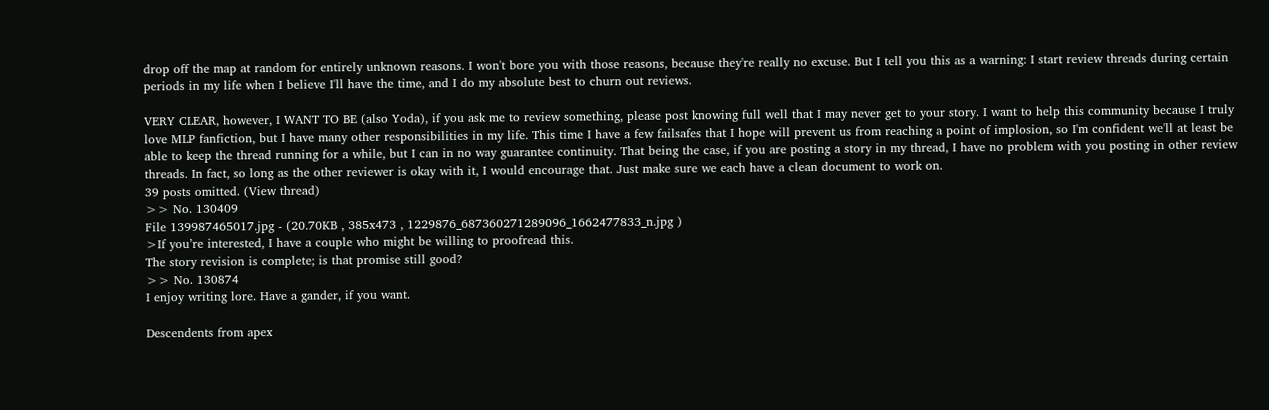drop off the map at random for entirely unknown reasons. I won't bore you with those reasons, because they're really no excuse. But I tell you this as a warning: I start review threads during certain periods in my life when I believe I'll have the time, and I do my absolute best to churn out reviews.

VERY CLEAR, however, I WANT TO BE (also Yoda), if you ask me to review something, please post knowing full well that I may never get to your story. I want to help this community because I truly love MLP fanfiction, but I have many other responsibilities in my life. This time I have a few failsafes that I hope will prevent us from reaching a point of implosion, so I'm confident we'll at least be able to keep the thread running for a while, but I can in no way guarantee continuity. That being the case, if you are posting a story in my thread, I have no problem with you posting in other review threads. In fact, so long as the other reviewer is okay with it, I would encourage that. Just make sure we each have a clean document to work on.
39 posts omitted. (View thread)
>> No. 130409
File 139987465017.jpg - (20.70KB , 385x473 , 1229876_687360271289096_1662477833_n.jpg )
>If you’re interested, I have a couple who might be willing to proofread this.
The story revision is complete; is that promise still good?
>> No. 130874
I enjoy writing lore. Have a gander, if you want.

Descendents from apex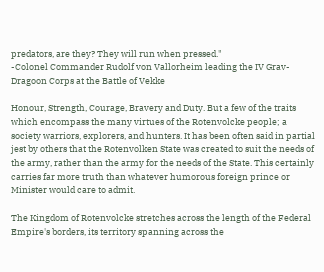predators, are they? They will run when pressed."
-Colonel Commander Rudolf von Vallorheim leading the IV Grav-Dragoon Corps at the Battle of Vekke

Honour, Strength, Courage, Bravery and Duty. But a few of the traits which encompass the many virtues of the Rotenvolcke people; a society warriors, explorers, and hunters. It has been often said in partial jest by others that the Rotenvolken State was created to suit the needs of the army, rather than the army for the needs of the State. This certainly carries far more truth than whatever humorous foreign prince or Minister would care to admit.

The Kingdom of Rotenvolcke stretches across the length of the Federal Empire's borders, its territory spanning across the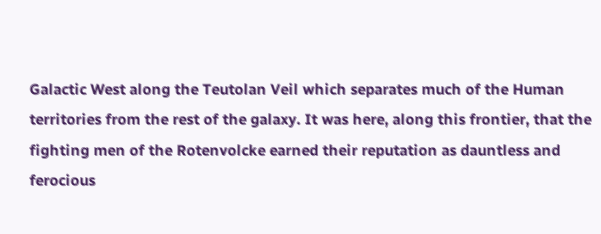Galactic West along the Teutolan Veil which separates much of the Human territories from the rest of the galaxy. It was here, along this frontier, that the fighting men of the Rotenvolcke earned their reputation as dauntless and ferocious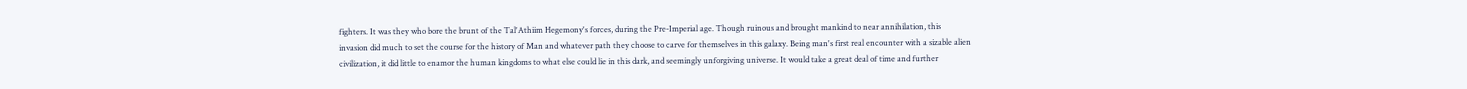fighters. It was they who bore the brunt of the Tal'Athiim Hegemony's forces, during the Pre-Imperial age. Though ruinous and brought mankind to near annihilation, this invasion did much to set the course for the history of Man and whatever path they choose to carve for themselves in this galaxy. Being man's first real encounter with a sizable alien civilization, it did little to enamor the human kingdoms to what else could lie in this dark, and seemingly unforgiving universe. It would take a great deal of time and further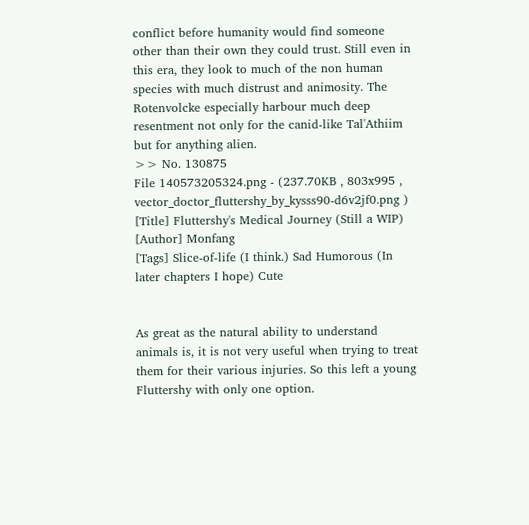conflict before humanity would find someone other than their own they could trust. Still even in this era, they look to much of the non human species with much distrust and animosity. The Rotenvolcke especially harbour much deep resentment not only for the canid-like Tal'Athiim but for anything alien.
>> No. 130875
File 140573205324.png - (237.70KB , 803x995 , vector_doctor_fluttershy_by_kysss90-d6v2jf0.png )
[Title] Fluttershy's Medical Journey (Still a WIP)
[Author] Monfang
[Tags] Slice-of-life (I think.) Sad Humorous (In later chapters I hope) Cute


As great as the natural ability to understand animals is, it is not very useful when trying to treat them for their various injuries. So this left a young Fluttershy with only one option.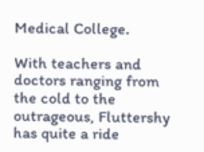Medical College.

With teachers and doctors ranging from the cold to the outrageous, Fluttershy has quite a ride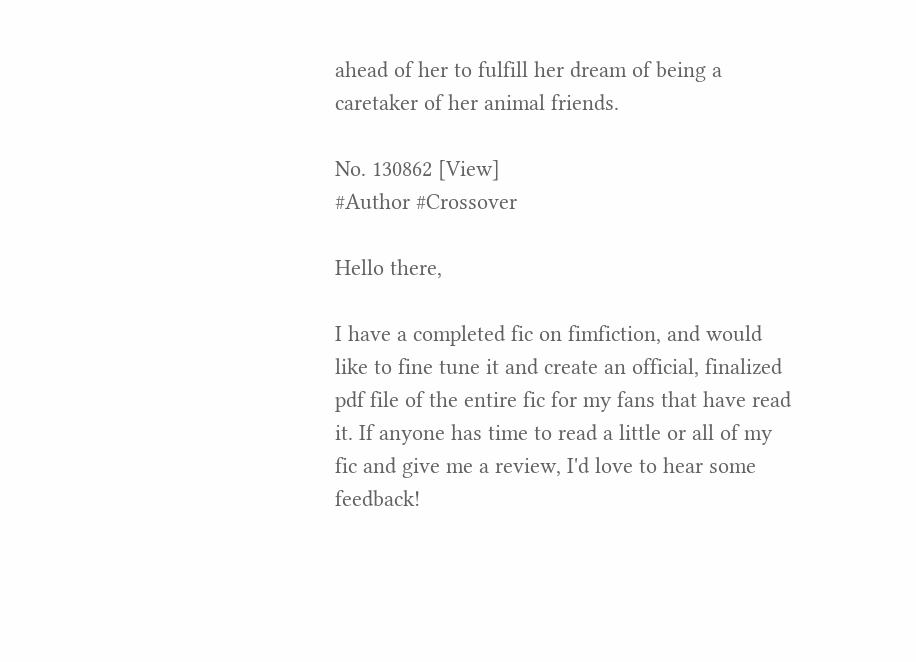ahead of her to fulfill her dream of being a caretaker of her animal friends.

No. 130862 [View]
#Author #Crossover

Hello there,

I have a completed fic on fimfiction, and would like to fine tune it and create an official, finalized pdf file of the entire fic for my fans that have read it. If anyone has time to read a little or all of my fic and give me a review, I'd love to hear some feedback!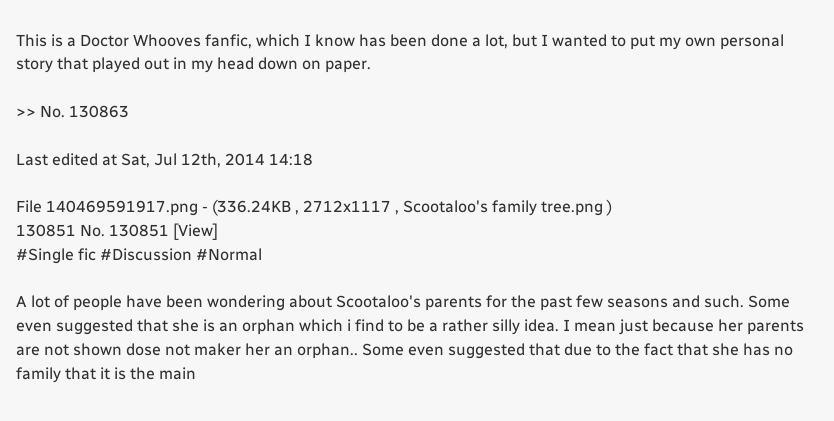This is a Doctor Whooves fanfic, which I know has been done a lot, but I wanted to put my own personal story that played out in my head down on paper.

>> No. 130863

Last edited at Sat, Jul 12th, 2014 14:18

File 140469591917.png - (336.24KB , 2712x1117 , Scootaloo's family tree.png )
130851 No. 130851 [View]
#Single fic #Discussion #Normal

A lot of people have been wondering about Scootaloo's parents for the past few seasons and such. Some even suggested that she is an orphan which i find to be a rather silly idea. I mean just because her parents are not shown dose not maker her an orphan.. Some even suggested that due to the fact that she has no family that it is the main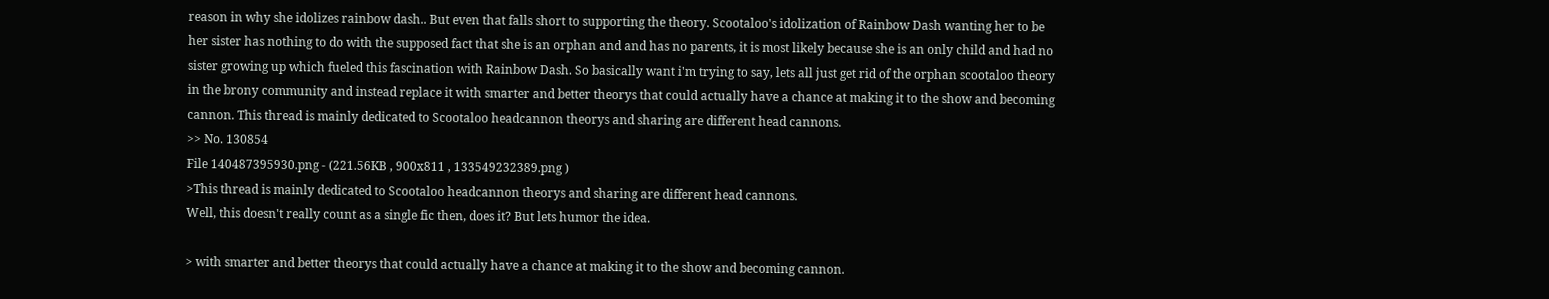reason in why she idolizes rainbow dash.. But even that falls short to supporting the theory. Scootaloo's idolization of Rainbow Dash wanting her to be her sister has nothing to do with the supposed fact that she is an orphan and and has no parents, it is most likely because she is an only child and had no sister growing up which fueled this fascination with Rainbow Dash. So basically want i'm trying to say, lets all just get rid of the orphan scootaloo theory in the brony community and instead replace it with smarter and better theorys that could actually have a chance at making it to the show and becoming cannon. This thread is mainly dedicated to Scootaloo headcannon theorys and sharing are different head cannons.
>> No. 130854
File 140487395930.png - (221.56KB , 900x811 , 133549232389.png )
>This thread is mainly dedicated to Scootaloo headcannon theorys and sharing are different head cannons.
Well, this doesn't really count as a single fic then, does it? But lets humor the idea.

> with smarter and better theorys that could actually have a chance at making it to the show and becoming cannon.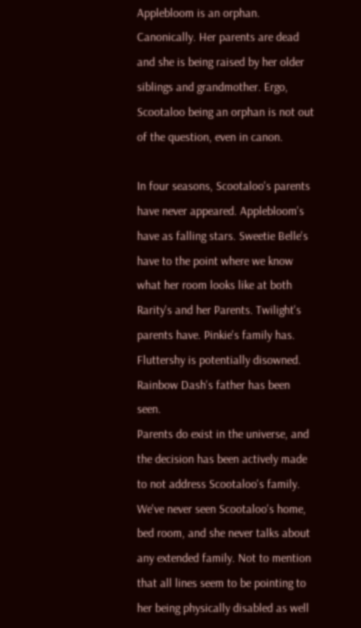Applebloom is an orphan. Canonically. Her parents are dead and she is being raised by her older siblings and grandmother. Ergo, Scootaloo being an orphan is not out of the question, even in canon.

In four seasons, Scootaloo's parents have never appeared. Applebloom's have as falling stars. Sweetie Belle's have to the point where we know what her room looks like at both Rarity's and her Parents. Twilight's parents have. Pinkie's family has. Fluttershy is potentially disowned. Rainbow Dash's father has been seen.
Parents do exist in the universe, and the decision has been actively made to not address Scootaloo's family.
We've never seen Scootaloo's home, bed room, and she never talks about any extended family. Not to mention that all lines seem to be pointing to her being physically disabled as well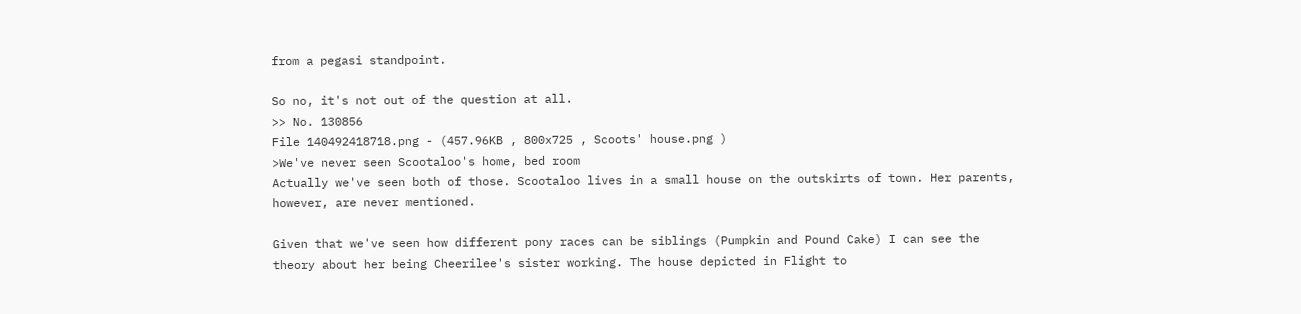from a pegasi standpoint.

So no, it's not out of the question at all.
>> No. 130856
File 140492418718.png - (457.96KB , 800x725 , Scoots' house.png )
>We've never seen Scootaloo's home, bed room
Actually we've seen both of those. Scootaloo lives in a small house on the outskirts of town. Her parents, however, are never mentioned.

Given that we've seen how different pony races can be siblings (Pumpkin and Pound Cake) I can see the theory about her being Cheerilee's sister working. The house depicted in Flight to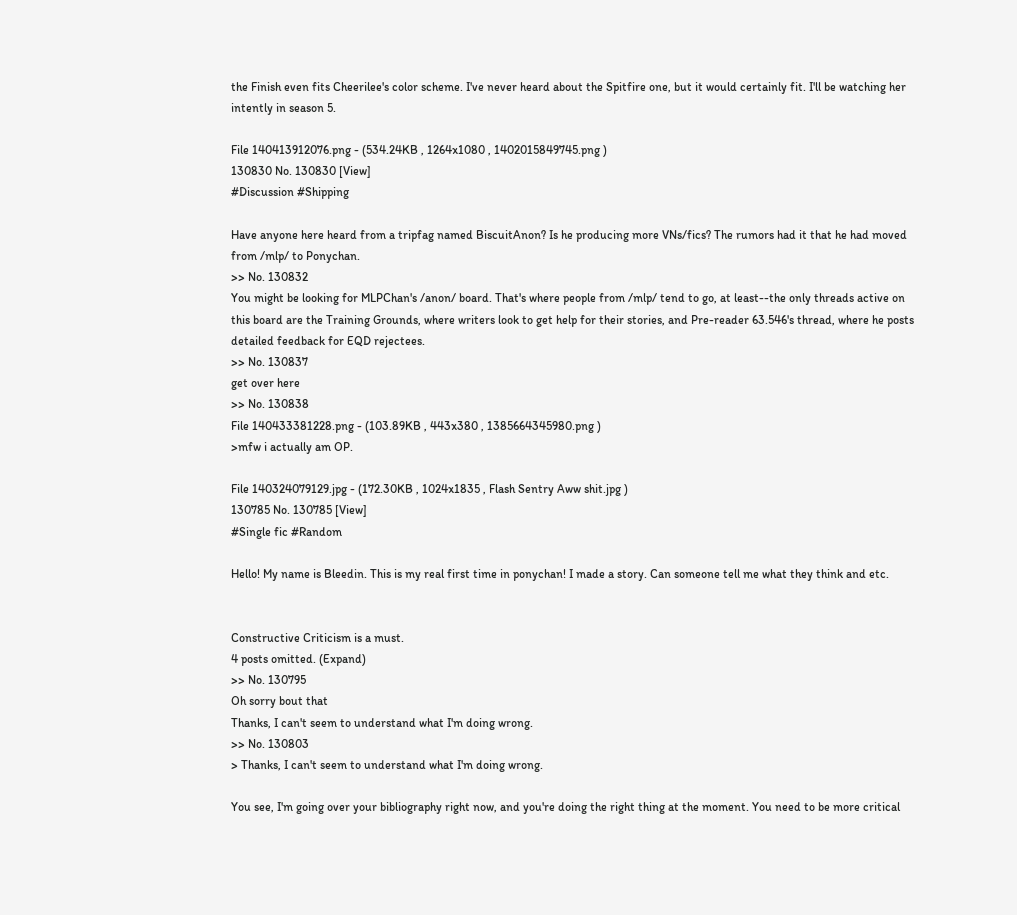the Finish even fits Cheerilee's color scheme. I've never heard about the Spitfire one, but it would certainly fit. I'll be watching her intently in season 5.

File 140413912076.png - (534.24KB , 1264x1080 , 1402015849745.png )
130830 No. 130830 [View]
#Discussion #Shipping

Have anyone here heard from a tripfag named BiscuitAnon? Is he producing more VNs/fics? The rumors had it that he had moved from /mlp/ to Ponychan.
>> No. 130832
You might be looking for MLPChan's /anon/ board. That's where people from /mlp/ tend to go, at least--the only threads active on this board are the Training Grounds, where writers look to get help for their stories, and Pre-reader 63.546's thread, where he posts detailed feedback for EQD rejectees.
>> No. 130837
get over here
>> No. 130838
File 140433381228.png - (103.89KB , 443x380 , 1385664345980.png )
>mfw i actually am OP.

File 140324079129.jpg - (172.30KB , 1024x1835 , Flash Sentry Aww shit.jpg )
130785 No. 130785 [View]
#Single fic #Random

Hello! My name is Bleedin. This is my real first time in ponychan! I made a story. Can someone tell me what they think and etc.


Constructive Criticism is a must.
4 posts omitted. (Expand)
>> No. 130795
Oh sorry bout that
Thanks, I can't seem to understand what I'm doing wrong.
>> No. 130803
> Thanks, I can't seem to understand what I'm doing wrong.

You see, I'm going over your bibliography right now, and you're doing the right thing at the moment. You need to be more critical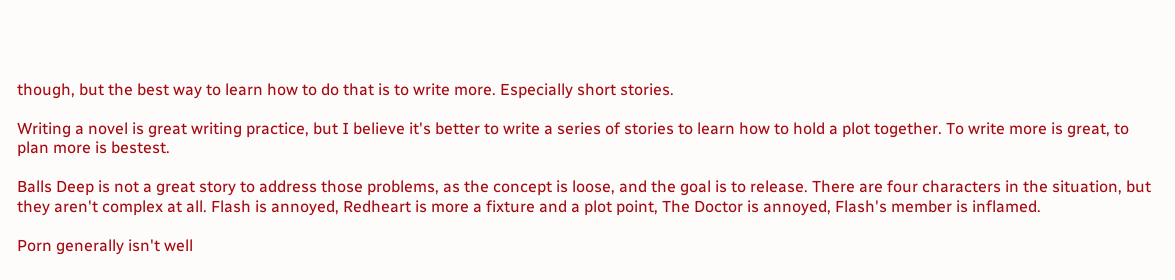though, but the best way to learn how to do that is to write more. Especially short stories.

Writing a novel is great writing practice, but I believe it's better to write a series of stories to learn how to hold a plot together. To write more is great, to plan more is bestest.

Balls Deep is not a great story to address those problems, as the concept is loose, and the goal is to release. There are four characters in the situation, but they aren't complex at all. Flash is annoyed, Redheart is more a fixture and a plot point, The Doctor is annoyed, Flash's member is inflamed.

Porn generally isn't well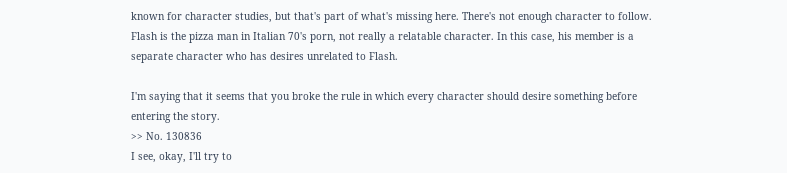known for character studies, but that's part of what's missing here. There's not enough character to follow. Flash is the pizza man in Italian 70's porn, not really a relatable character. In this case, his member is a separate character who has desires unrelated to Flash.

I'm saying that it seems that you broke the rule in which every character should desire something before entering the story.
>> No. 130836
I see, okay, I'll try to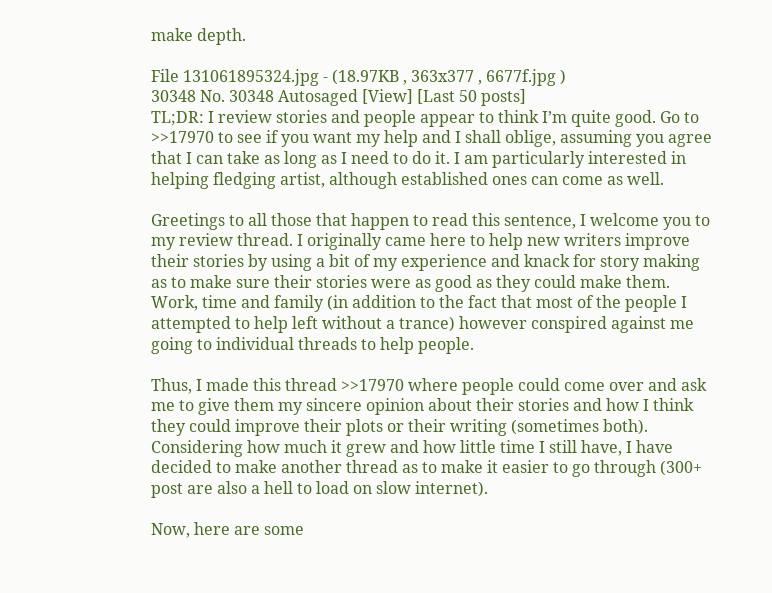make depth.

File 131061895324.jpg - (18.97KB , 363x377 , 6677f.jpg )
30348 No. 30348 Autosaged [View] [Last 50 posts]
TL;DR: I review stories and people appear to think I’m quite good. Go to >>17970 to see if you want my help and I shall oblige, assuming you agree that I can take as long as I need to do it. I am particularly interested in helping fledging artist, although established ones can come as well.

Greetings to all those that happen to read this sentence, I welcome you to my review thread. I originally came here to help new writers improve their stories by using a bit of my experience and knack for story making as to make sure their stories were as good as they could make them. Work, time and family (in addition to the fact that most of the people I attempted to help left without a trance) however conspired against me going to individual threads to help people.

Thus, I made this thread >>17970 where people could come over and ask me to give them my sincere opinion about their stories and how I think they could improve their plots or their writing (sometimes both). Considering how much it grew and how little time I still have, I have decided to make another thread as to make it easier to go through (300+ post are also a hell to load on slow internet).

Now, here are some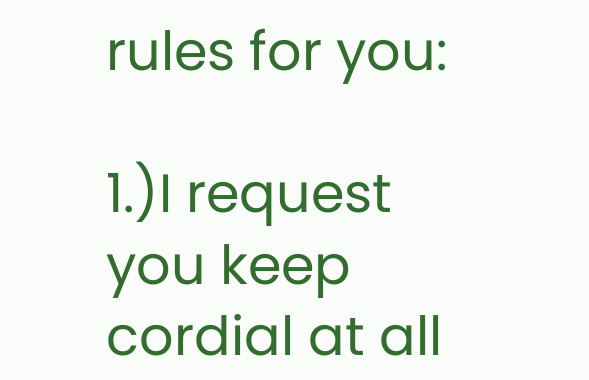rules for you:

1.)I request you keep cordial at all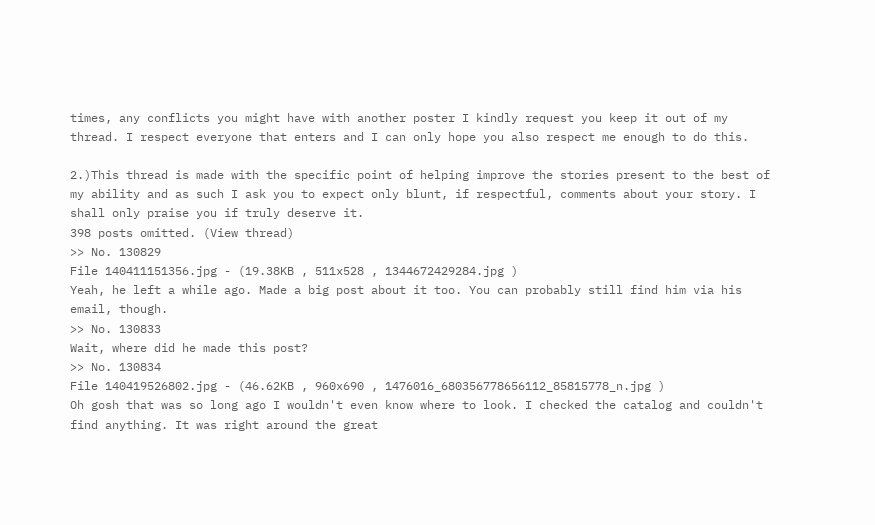times, any conflicts you might have with another poster I kindly request you keep it out of my thread. I respect everyone that enters and I can only hope you also respect me enough to do this.

2.)This thread is made with the specific point of helping improve the stories present to the best of my ability and as such I ask you to expect only blunt, if respectful, comments about your story. I shall only praise you if truly deserve it.
398 posts omitted. (View thread)
>> No. 130829
File 140411151356.jpg - (19.38KB , 511x528 , 1344672429284.jpg )
Yeah, he left a while ago. Made a big post about it too. You can probably still find him via his email, though.
>> No. 130833
Wait, where did he made this post?
>> No. 130834
File 140419526802.jpg - (46.62KB , 960x690 , 1476016_680356778656112_85815778_n.jpg )
Oh gosh that was so long ago I wouldn't even know where to look. I checked the catalog and couldn't find anything. It was right around the great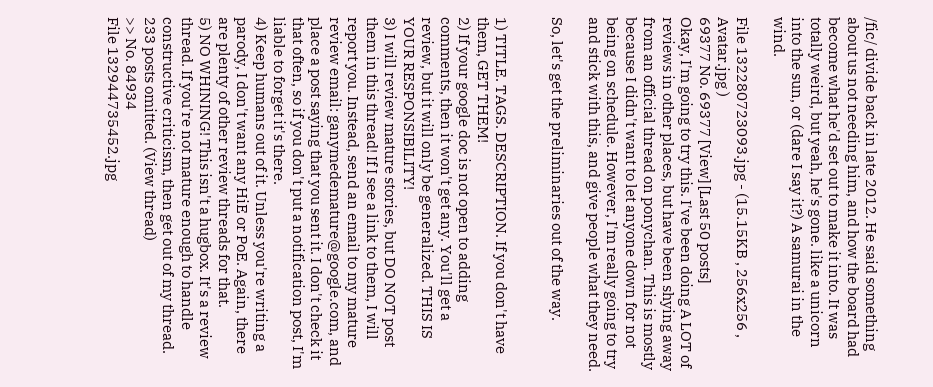/fic/ divide back in late 2012. He said something about us not needing him, and how the board had become what he'd set out to make it into. It was totally weird, but yeah, he's gone. like a unicorn into the sun, or (dare I say it?) A samurai in the wind.

File 132280723093.jpg - (15.15KB , 256x256 , Avatar.jpg )
69377 No. 69377 [View] [Last 50 posts]
Okay, I'm going to try this. I've been doing A LOT of reviews in other places, but have been shying away from an official thread on ponychan. This is mostly because I didn't want to let anyone down for not being on schedule. However, I'm really going to try and stick with this, and give people what they need.

So, let's get the preliminaries out of the way.


1) TITLE. TAGS. DESCRIPTION. If you don't have them, GET THEM!
2) If your google doc is not open to adding comments, then it won't get any. You'll get a review, but it will only be generalized. THIS IS YOUR RESPONSIBILITY!
3) I will review mature stories, but DO NOT post them in this thread! If I see a link to them, I will report you. Instead, send an email to my mature review email: ganymedemature@google.com, and place a post saying that you sent it. I don't check it that often, so if you don't put a notification post, I'm liable to forget it's there.
4) Keep humans out of it. Unless you're writing a parody, I don't want any HiE or PoE. Again, there are plenty of other review threads for that.
5) NO WHINING! This isn't a hugbox. It's a review thread. If you're not mature enough to handle constructive criticism, then get out of my thread.
233 posts omitted. (View thread)
>> No. 84934
File 132944735452.jpg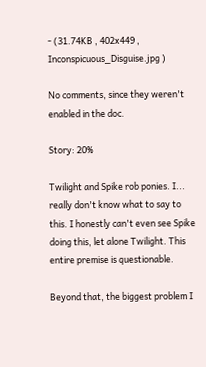- (31.74KB , 402x449 , Inconspicuous_Disguise.jpg )

No comments, since they weren't enabled in the doc.

Story: 20%

Twilight and Spike rob ponies. I... really don't know what to say to this. I honestly can't even see Spike doing this, let alone Twilight. This entire premise is questionable.

Beyond that, the biggest problem I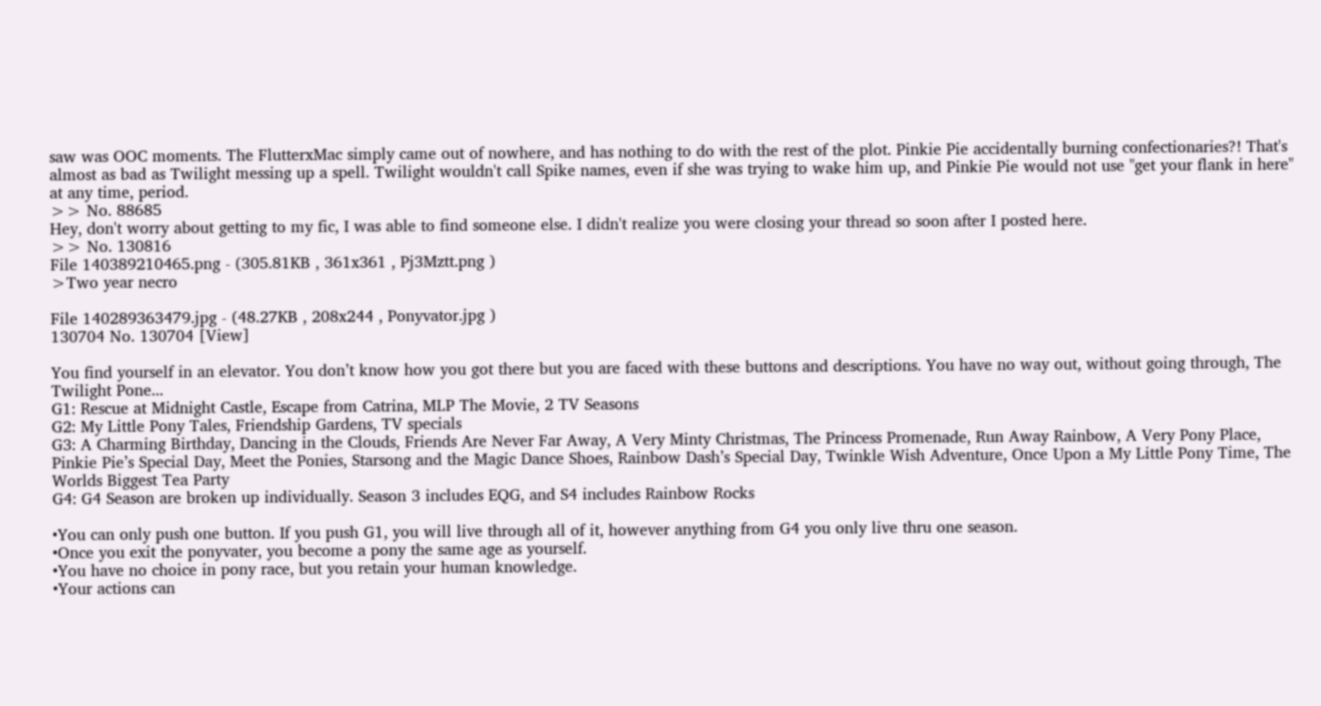saw was OOC moments. The FlutterxMac simply came out of nowhere, and has nothing to do with the rest of the plot. Pinkie Pie accidentally burning confectionaries?! That's almost as bad as Twilight messing up a spell. Twilight wouldn't call Spike names, even if she was trying to wake him up, and Pinkie Pie would not use "get your flank in here" at any time, period.
>> No. 88685
Hey, don't worry about getting to my fic, I was able to find someone else. I didn't realize you were closing your thread so soon after I posted here.
>> No. 130816
File 140389210465.png - (305.81KB , 361x361 , Pj3Mztt.png )
>Two year necro

File 140289363479.jpg - (48.27KB , 208x244 , Ponyvator.jpg )
130704 No. 130704 [View]

You find yourself in an elevator. You don’t know how you got there but you are faced with these buttons and descriptions. You have no way out, without going through, The Twilight Pone...
G1: Rescue at Midnight Castle, Escape from Catrina, MLP The Movie, 2 TV Seasons
G2: My Little Pony Tales, Friendship Gardens, TV specials
G3: A Charming Birthday, Dancing in the Clouds, Friends Are Never Far Away, A Very Minty Christmas, The Princess Promenade, Run Away Rainbow, A Very Pony Place, Pinkie Pie’s Special Day, Meet the Ponies, Starsong and the Magic Dance Shoes, Rainbow Dash’s Special Day, Twinkle Wish Adventure, Once Upon a My Little Pony Time, The Worlds Biggest Tea Party
G4: G4 Season are broken up individually. Season 3 includes EQG, and S4 includes Rainbow Rocks

•You can only push one button. If you push G1, you will live through all of it, however anything from G4 you only live thru one season.
•Once you exit the ponyvater, you become a pony the same age as yourself.
•You have no choice in pony race, but you retain your human knowledge.
•Your actions can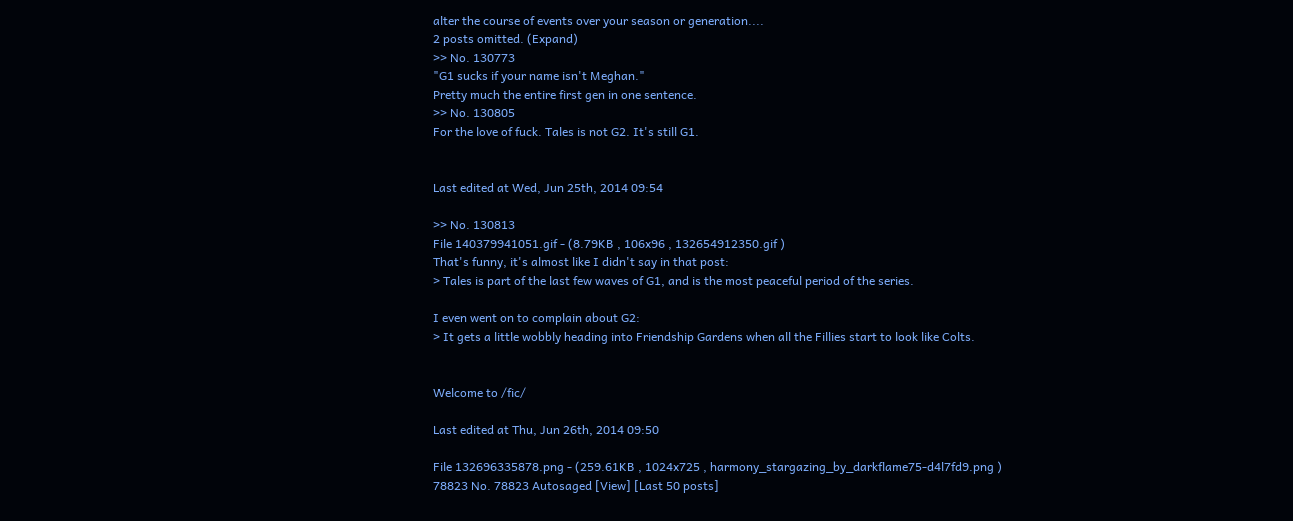alter the course of events over your season or generation....
2 posts omitted. (Expand)
>> No. 130773
"G1 sucks if your name isn't Meghan."
Pretty much the entire first gen in one sentence.
>> No. 130805
For the love of fuck. Tales is not G2. It's still G1.


Last edited at Wed, Jun 25th, 2014 09:54

>> No. 130813
File 140379941051.gif - (8.79KB , 106x96 , 132654912350.gif )
That's funny, it's almost like I didn't say in that post:
> Tales is part of the last few waves of G1, and is the most peaceful period of the series.

I even went on to complain about G2:
> It gets a little wobbly heading into Friendship Gardens when all the Fillies start to look like Colts.


Welcome to /fic/

Last edited at Thu, Jun 26th, 2014 09:50

File 132696335878.png - (259.61KB , 1024x725 , harmony_stargazing_by_darkflame75-d4l7fd9.png )
78823 No. 78823 Autosaged [View] [Last 50 posts]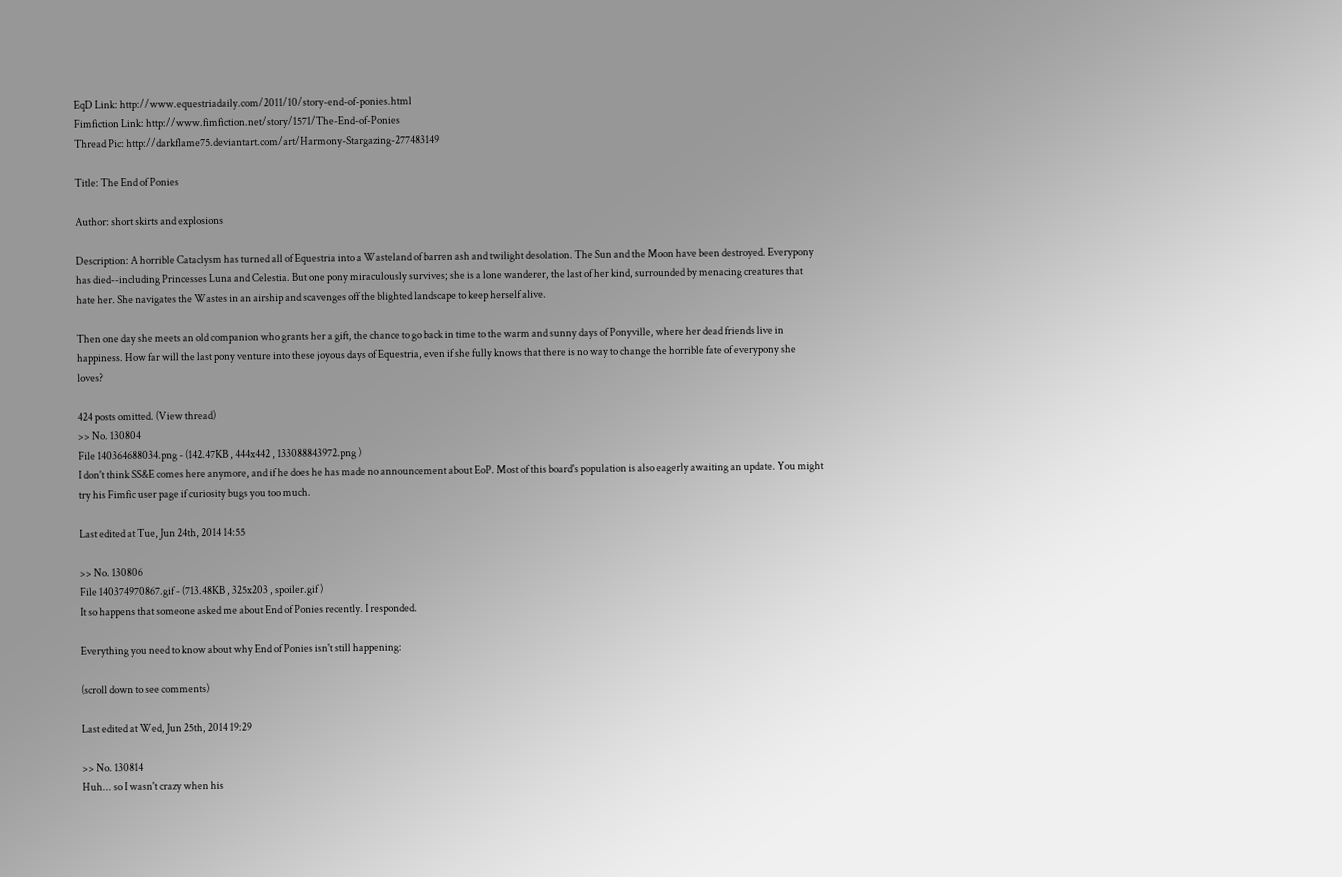EqD Link: http://www.equestriadaily.com/2011/10/story-end-of-ponies.html
Fimfiction Link: http://www.fimfiction.net/story/1571/The-End-of-Ponies
Thread Pic: http://darkflame75.deviantart.com/art/Harmony-Stargazing-277483149

Title: The End of Ponies

Author: short skirts and explosions

Description: A horrible Cataclysm has turned all of Equestria into a Wasteland of barren ash and twilight desolation. The Sun and the Moon have been destroyed. Everypony has died--including Princesses Luna and Celestia. But one pony miraculously survives; she is a lone wanderer, the last of her kind, surrounded by menacing creatures that hate her. She navigates the Wastes in an airship and scavenges off the blighted landscape to keep herself alive.

Then one day she meets an old companion who grants her a gift, the chance to go back in time to the warm and sunny days of Ponyville, where her dead friends live in happiness. How far will the last pony venture into these joyous days of Equestria, even if she fully knows that there is no way to change the horrible fate of everypony she loves?

424 posts omitted. (View thread)
>> No. 130804
File 140364688034.png - (142.47KB , 444x442 , 133088843972.png )
I don't think SS&E comes here anymore, and if he does he has made no announcement about EoP. Most of this board's population is also eagerly awaiting an update. You might try his Fimfic user page if curiosity bugs you too much.

Last edited at Tue, Jun 24th, 2014 14:55

>> No. 130806
File 140374970867.gif - (713.48KB , 325x203 , spoiler.gif )
It so happens that someone asked me about End of Ponies recently. I responded.

Everything you need to know about why End of Ponies isn't still happening:

(scroll down to see comments)

Last edited at Wed, Jun 25th, 2014 19:29

>> No. 130814
Huh... so I wasn't crazy when his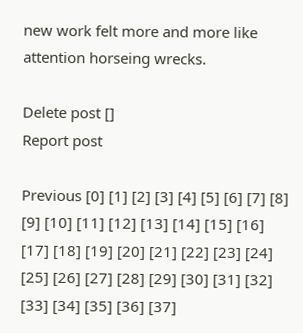new work felt more and more like attention horseing wrecks.

Delete post []
Report post

Previous [0] [1] [2] [3] [4] [5] [6] [7] [8] [9] [10] [11] [12] [13] [14] [15] [16] [17] [18] [19] [20] [21] [22] [23] [24] [25] [26] [27] [28] [29] [30] [31] [32] [33] [34] [35] [36] [37]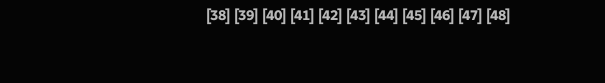[38] [39] [40] [41] [42] [43] [44] [45] [46] [47] [48]